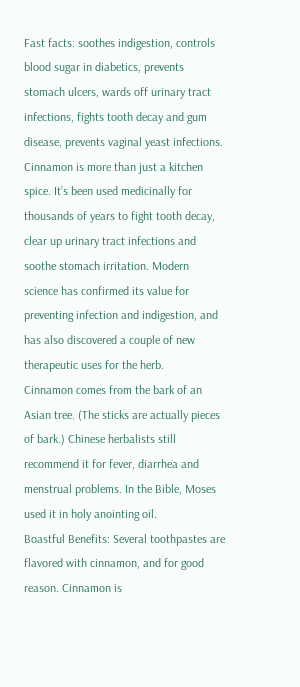Fast facts: soothes indigestion, controls blood sugar in diabetics, prevents stomach ulcers, wards off urinary tract infections, fights tooth decay and gum disease, prevents vaginal yeast infections.
Cinnamon is more than just a kitchen spice. It’s been used medicinally for thousands of years to fight tooth decay, clear up urinary tract infections and soothe stomach irritation. Modern science has confirmed its value for preventing infection and indigestion, and has also discovered a couple of new therapeutic uses for the herb.
Cinnamon comes from the bark of an Asian tree. (The sticks are actually pieces of bark.) Chinese herbalists still recommend it for fever, diarrhea and menstrual problems. In the Bible, Moses used it in holy anointing oil.
Boastful Benefits: Several toothpastes are flavored with cinnamon, and for good reason. Cinnamon is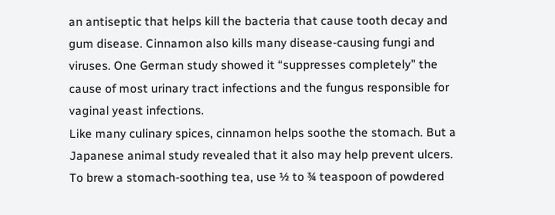an antiseptic that helps kill the bacteria that cause tooth decay and gum disease. Cinnamon also kills many disease-causing fungi and viruses. One German study showed it “suppresses completely” the cause of most urinary tract infections and the fungus responsible for vaginal yeast infections.
Like many culinary spices, cinnamon helps soothe the stomach. But a Japanese animal study revealed that it also may help prevent ulcers. To brew a stomach-soothing tea, use ½ to ¾ teaspoon of powdered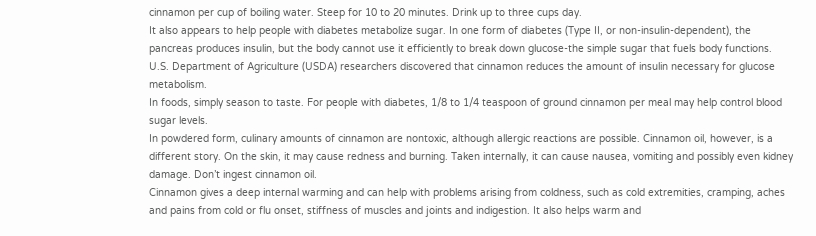cinnamon per cup of boiling water. Steep for 10 to 20 minutes. Drink up to three cups day.
It also appears to help people with diabetes metabolize sugar. In one form of diabetes (Type II, or non-insulin-dependent), the pancreas produces insulin, but the body cannot use it efficiently to break down glucose-the simple sugar that fuels body functions. U.S. Department of Agriculture (USDA) researchers discovered that cinnamon reduces the amount of insulin necessary for glucose metabolism.
In foods, simply season to taste. For people with diabetes, 1/8 to 1/4 teaspoon of ground cinnamon per meal may help control blood sugar levels.
In powdered form, culinary amounts of cinnamon are nontoxic, although allergic reactions are possible. Cinnamon oil, however, is a different story. On the skin, it may cause redness and burning. Taken internally, it can cause nausea, vomiting and possibly even kidney damage. Don’t ingest cinnamon oil.
Cinnamon gives a deep internal warming and can help with problems arising from coldness, such as cold extremities, cramping, aches and pains from cold or flu onset, stiffness of muscles and joints and indigestion. It also helps warm and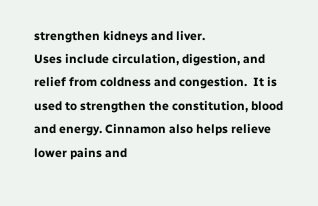strengthen kidneys and liver.
Uses include circulation, digestion, and relief from coldness and congestion.  It is used to strengthen the constitution, blood and energy. Cinnamon also helps relieve lower pains and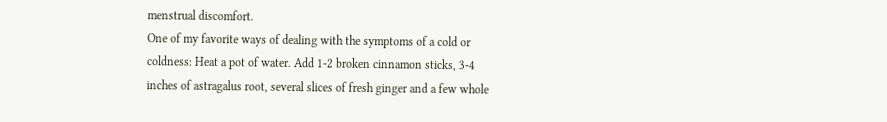menstrual discomfort.
One of my favorite ways of dealing with the symptoms of a cold or coldness: Heat a pot of water. Add 1-2 broken cinnamon sticks, 3-4 inches of astragalus root, several slices of fresh ginger and a few whole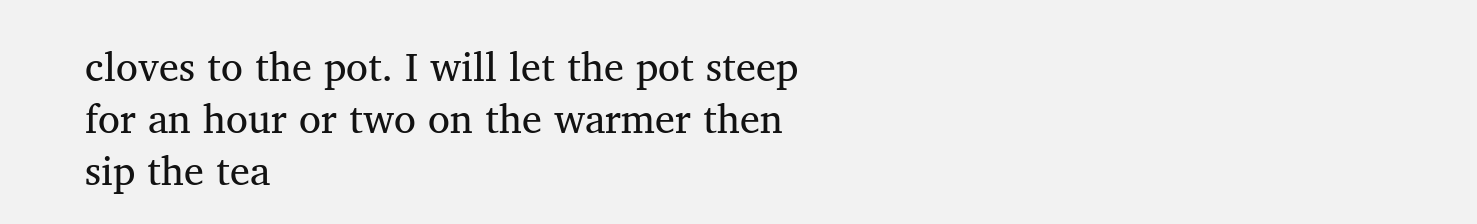cloves to the pot. I will let the pot steep for an hour or two on the warmer then sip the tea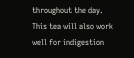throughout the day. This tea will also work well for indigestion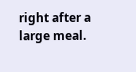right after a large meal.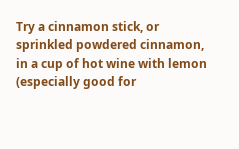Try a cinnamon stick, or sprinkled powdered cinnamon, in a cup of hot wine with lemon (especially good for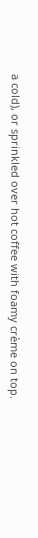a cold), or sprinkled over hot coffee with foamy crème on top.